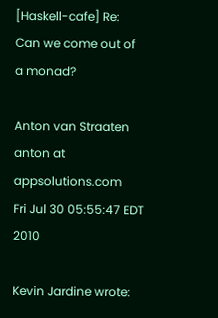[Haskell-cafe] Re: Can we come out of a monad?

Anton van Straaten anton at appsolutions.com
Fri Jul 30 05:55:47 EDT 2010

Kevin Jardine wrote: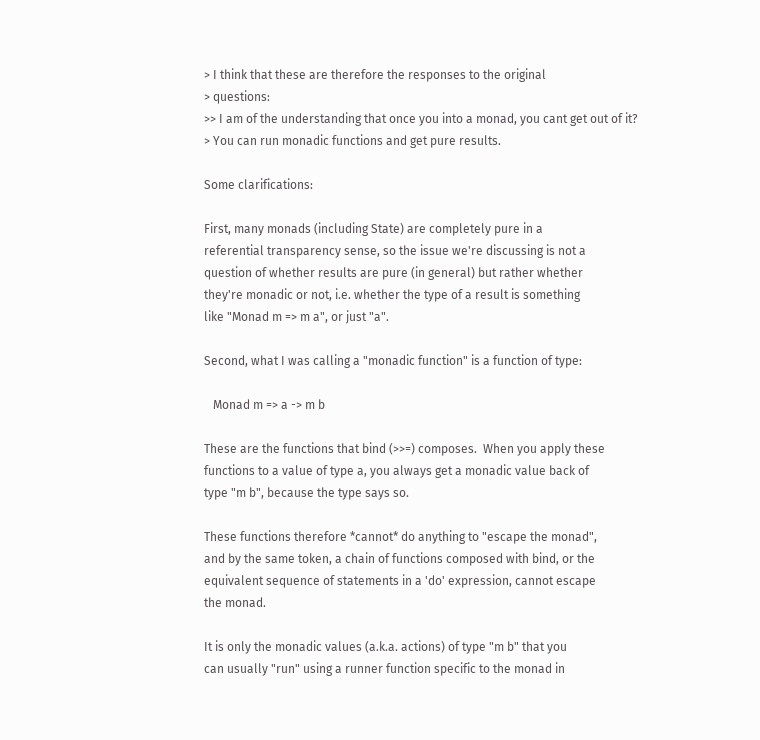> I think that these are therefore the responses to the original
> questions:
>> I am of the understanding that once you into a monad, you cant get out of it?
> You can run monadic functions and get pure results.

Some clarifications:

First, many monads (including State) are completely pure in a
referential transparency sense, so the issue we're discussing is not a
question of whether results are pure (in general) but rather whether
they're monadic or not, i.e. whether the type of a result is something
like "Monad m => m a", or just "a".

Second, what I was calling a "monadic function" is a function of type:

   Monad m => a -> m b

These are the functions that bind (>>=) composes.  When you apply these
functions to a value of type a, you always get a monadic value back of
type "m b", because the type says so.

These functions therefore *cannot* do anything to "escape the monad",
and by the same token, a chain of functions composed with bind, or the
equivalent sequence of statements in a 'do' expression, cannot escape
the monad.

It is only the monadic values (a.k.a. actions) of type "m b" that you
can usually "run" using a runner function specific to the monad in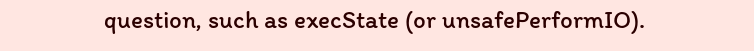question, such as execState (or unsafePerformIO).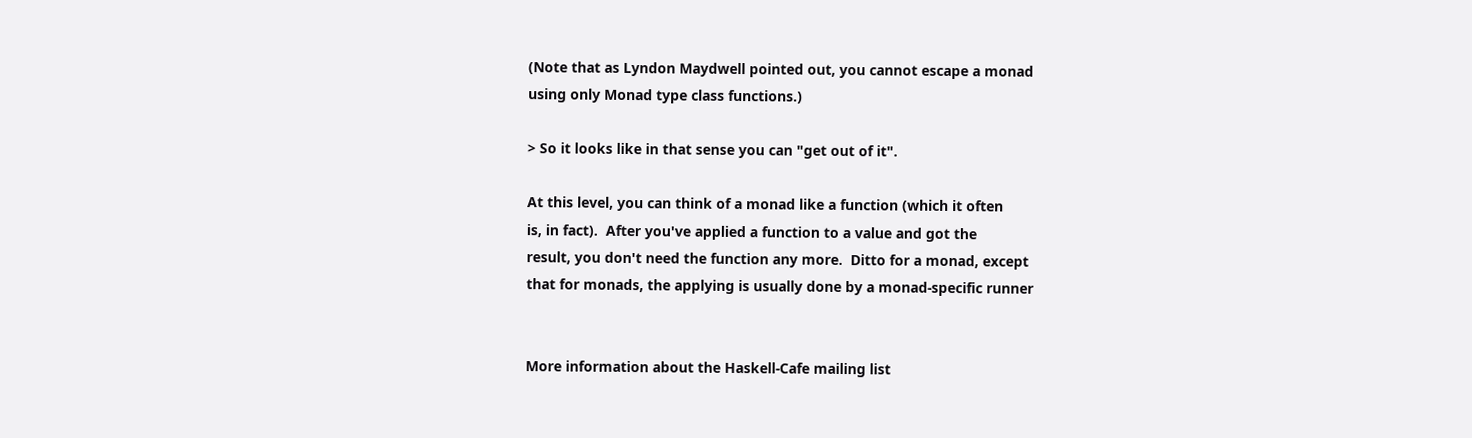(Note that as Lyndon Maydwell pointed out, you cannot escape a monad
using only Monad type class functions.)

> So it looks like in that sense you can "get out of it".

At this level, you can think of a monad like a function (which it often
is, in fact).  After you've applied a function to a value and got the
result, you don't need the function any more.  Ditto for a monad, except
that for monads, the applying is usually done by a monad-specific runner


More information about the Haskell-Cafe mailing list